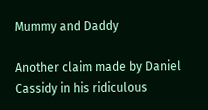Mummy and Daddy

Another claim made by Daniel Cassidy in his ridiculous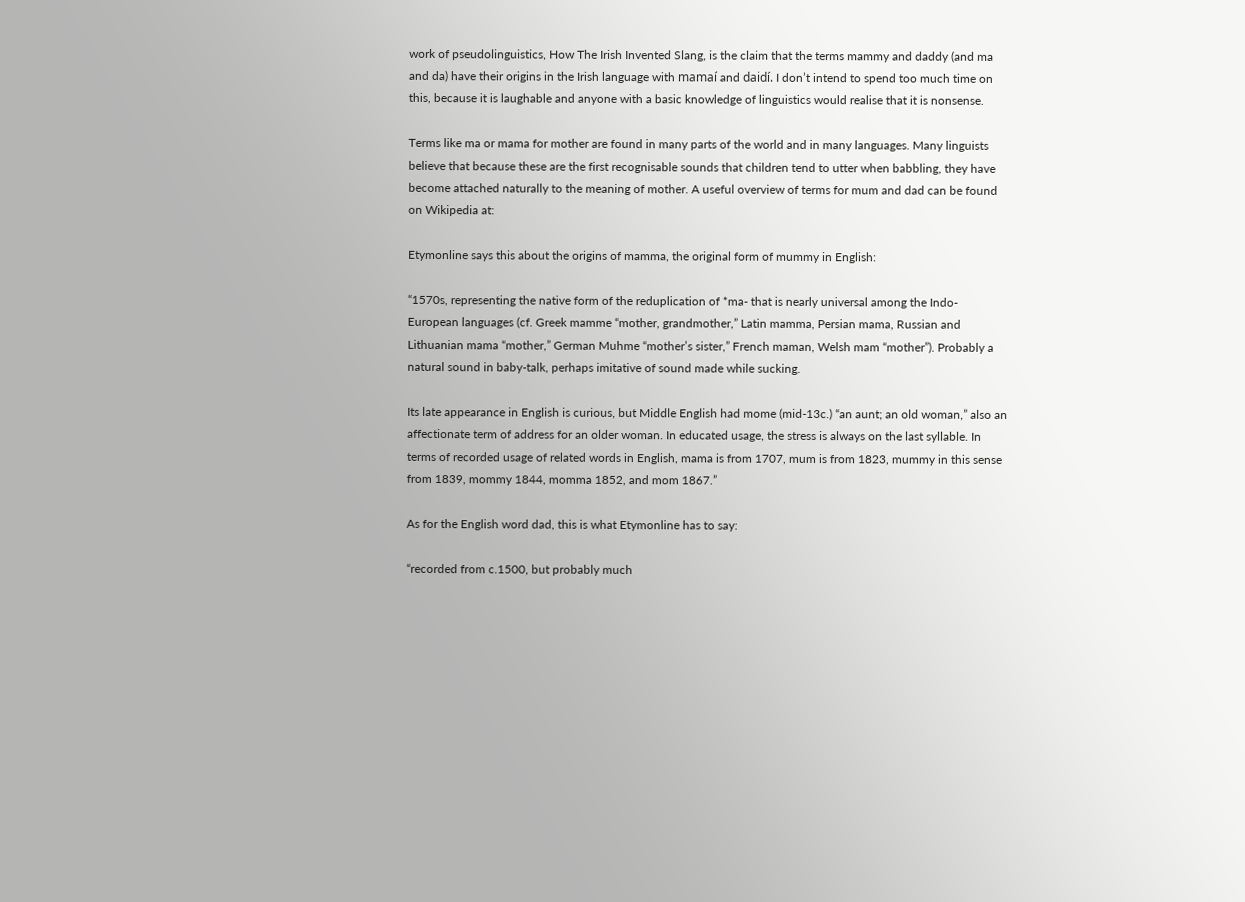work of pseudolinguistics, How The Irish Invented Slang, is the claim that the terms mammy and daddy (and ma and da) have their origins in the Irish language with mamaí and daidí. I don’t intend to spend too much time on this, because it is laughable and anyone with a basic knowledge of linguistics would realise that it is nonsense.

Terms like ma or mama for mother are found in many parts of the world and in many languages. Many linguists believe that because these are the first recognisable sounds that children tend to utter when babbling, they have become attached naturally to the meaning of mother. A useful overview of terms for mum and dad can be found on Wikipedia at:

Etymonline says this about the origins of mamma, the original form of mummy in English:

“1570s, representing the native form of the reduplication of *ma- that is nearly universal among the Indo-European languages (cf. Greek mamme “mother, grandmother,” Latin mamma, Persian mama, Russian and Lithuanian mama “mother,” German Muhme “mother’s sister,” French maman, Welsh mam “mother”). Probably a natural sound in baby-talk, perhaps imitative of sound made while sucking.

Its late appearance in English is curious, but Middle English had mome (mid-13c.) “an aunt; an old woman,” also an affectionate term of address for an older woman. In educated usage, the stress is always on the last syllable. In terms of recorded usage of related words in English, mama is from 1707, mum is from 1823, mummy in this sense from 1839, mommy 1844, momma 1852, and mom 1867.”

As for the English word dad, this is what Etymonline has to say:

“recorded from c.1500, but probably much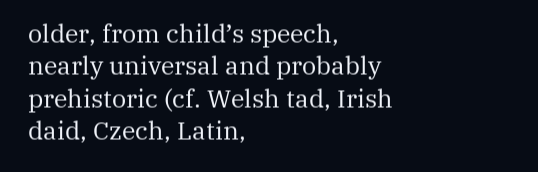older, from child’s speech, nearly universal and probably prehistoric (cf. Welsh tad, Irish daid, Czech, Latin,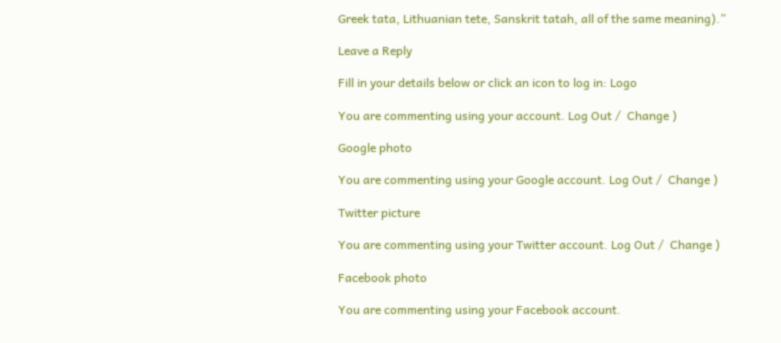Greek tata, Lithuanian tete, Sanskrit tatah, all of the same meaning).”

Leave a Reply

Fill in your details below or click an icon to log in: Logo

You are commenting using your account. Log Out /  Change )

Google photo

You are commenting using your Google account. Log Out /  Change )

Twitter picture

You are commenting using your Twitter account. Log Out /  Change )

Facebook photo

You are commenting using your Facebook account.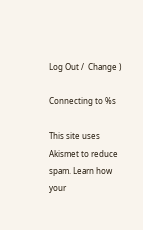Log Out /  Change )

Connecting to %s

This site uses Akismet to reduce spam. Learn how your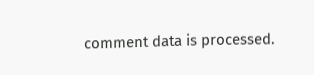comment data is processed.